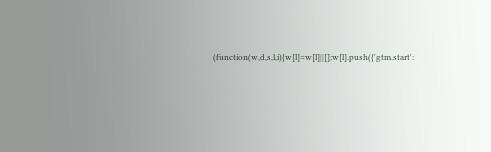(function(w,d,s,l,i){w[l]=w[l]||[];w[l].push({'gtm.start':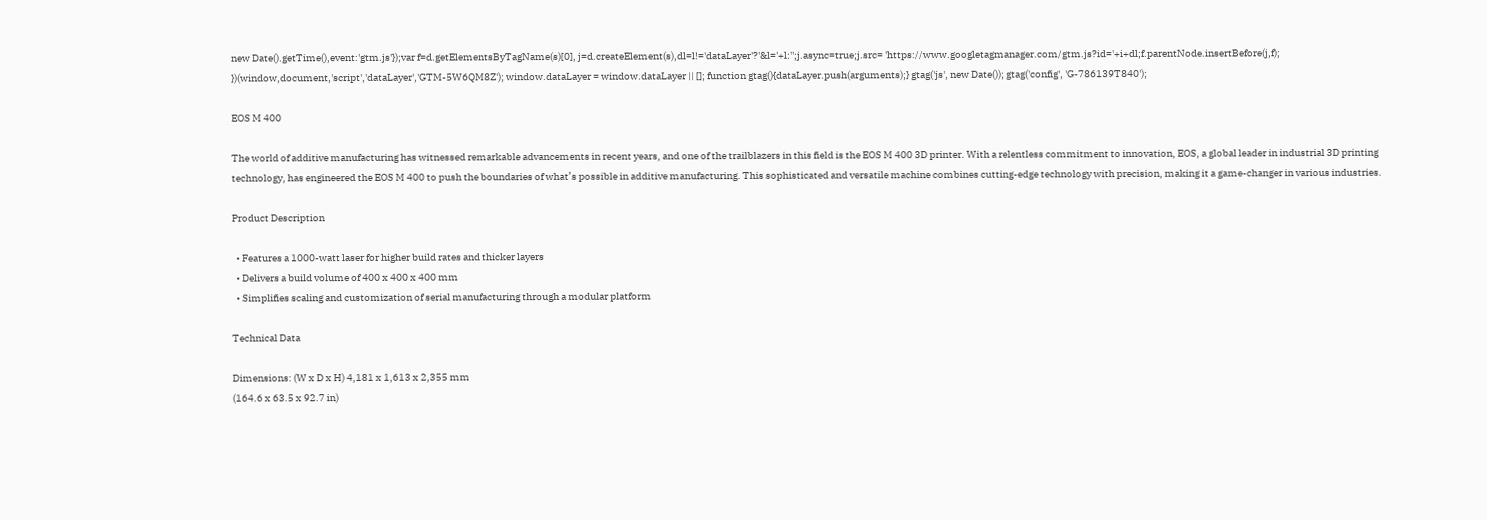new Date().getTime(),event:'gtm.js'});var f=d.getElementsByTagName(s)[0], j=d.createElement(s),dl=l!='dataLayer'?'&l='+l:'';j.async=true;j.src= 'https://www.googletagmanager.com/gtm.js?id='+i+dl;f.parentNode.insertBefore(j,f); })(window,document,'script','dataLayer','GTM-5W6QM8Z'); window.dataLayer = window.dataLayer || []; function gtag(){dataLayer.push(arguments);} gtag('js', new Date()); gtag('config', 'G-786139T840');

EOS M 400

The world of additive manufacturing has witnessed remarkable advancements in recent years, and one of the trailblazers in this field is the EOS M 400 3D printer. With a relentless commitment to innovation, EOS, a global leader in industrial 3D printing technology, has engineered the EOS M 400 to push the boundaries of what’s possible in additive manufacturing. This sophisticated and versatile machine combines cutting-edge technology with precision, making it a game-changer in various industries.

Product Description

  • Features a 1000-watt laser for higher build rates and thicker layers
  • Delivers a build volume of 400 x 400 x 400 mm
  • Simplifies scaling and customization of serial manufacturing through a modular platform

Technical Data

Dimensions: (W x D x H) 4,181 x 1,613 x 2,355 mm
(164.6 x 63.5 x 92.7 in)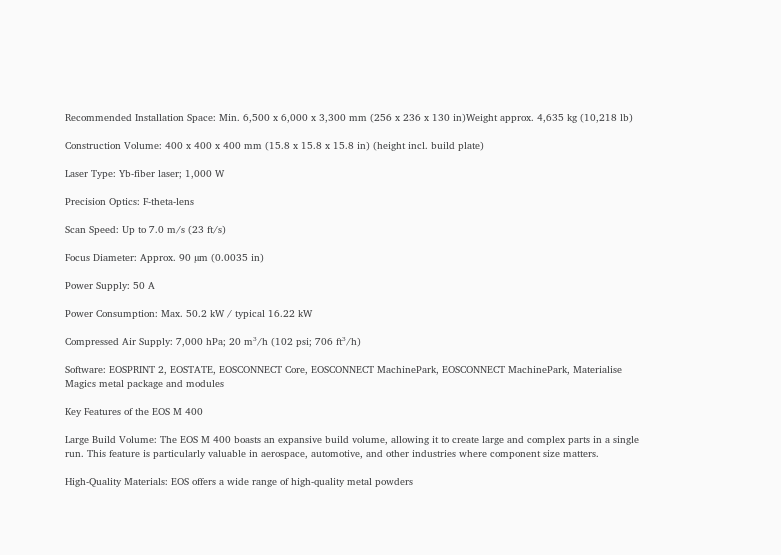Recommended Installation Space: Min. 6,500 x 6,000 x 3,300 mm (256 x 236 x 130 in)Weight approx. 4,635 kg (10,218 lb)

Construction Volume: 400 x 400 x 400 mm (15.8 x 15.8 x 15.8 in) (height incl. build plate)

Laser Type: Yb-fiber laser; 1,000 W

Precision Optics: F-theta-lens

Scan Speed: Up to 7.0 m/s (23 ft/s)

Focus Diameter: Approx. 90 µm (0.0035 in)

Power Supply: 50 A

Power Consumption: Max. 50.2 kW / typical 16.22 kW

Compressed Air Supply: 7,000 hPa; 20 m³/h (102 psi; 706 ft³/h)

Software: EOSPRINT 2, EOSTATE, EOSCONNECT Core, EOSCONNECT MachinePark, EOSCONNECT MachinePark, Materialise Magics metal package and modules

Key Features of the EOS M 400

Large Build Volume: The EOS M 400 boasts an expansive build volume, allowing it to create large and complex parts in a single run. This feature is particularly valuable in aerospace, automotive, and other industries where component size matters.

High-Quality Materials: EOS offers a wide range of high-quality metal powders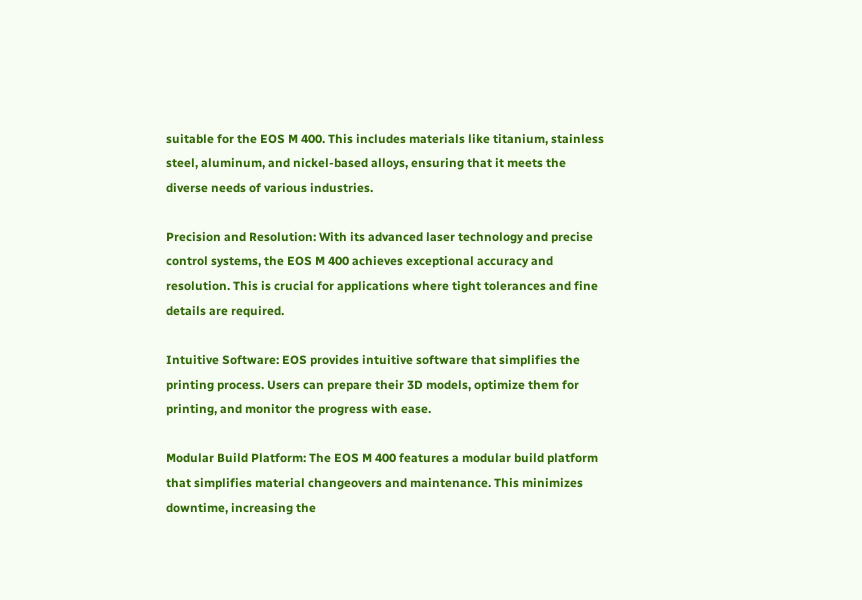suitable for the EOS M 400. This includes materials like titanium, stainless steel, aluminum, and nickel-based alloys, ensuring that it meets the diverse needs of various industries.

Precision and Resolution: With its advanced laser technology and precise control systems, the EOS M 400 achieves exceptional accuracy and resolution. This is crucial for applications where tight tolerances and fine details are required.

Intuitive Software: EOS provides intuitive software that simplifies the printing process. Users can prepare their 3D models, optimize them for printing, and monitor the progress with ease.

Modular Build Platform: The EOS M 400 features a modular build platform that simplifies material changeovers and maintenance. This minimizes downtime, increasing the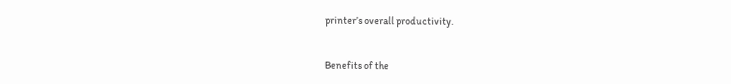printer’s overall productivity.


Benefits of the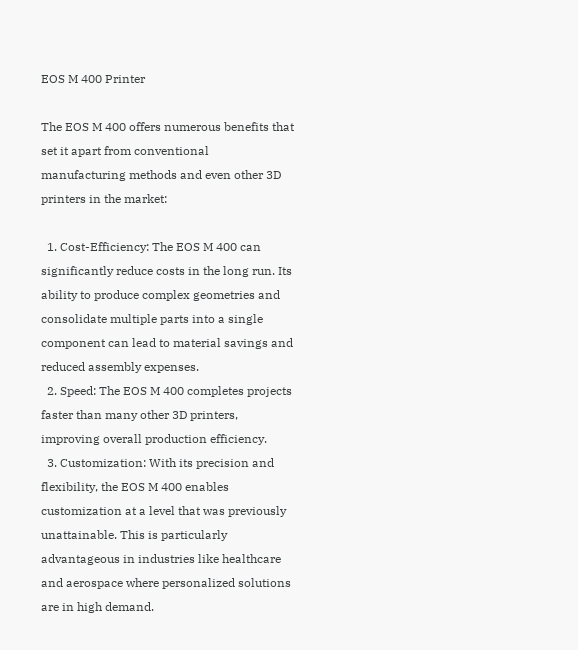EOS M 400 Printer

The EOS M 400 offers numerous benefits that set it apart from conventional manufacturing methods and even other 3D printers in the market:

  1. Cost-Efficiency: The EOS M 400 can significantly reduce costs in the long run. Its ability to produce complex geometries and consolidate multiple parts into a single component can lead to material savings and reduced assembly expenses.
  2. Speed: The EOS M 400 completes projects faster than many other 3D printers, improving overall production efficiency.
  3. Customization: With its precision and flexibility, the EOS M 400 enables customization at a level that was previously unattainable. This is particularly advantageous in industries like healthcare and aerospace where personalized solutions are in high demand.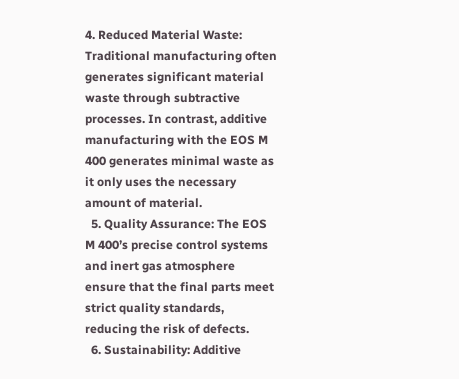4. Reduced Material Waste: Traditional manufacturing often generates significant material waste through subtractive processes. In contrast, additive manufacturing with the EOS M 400 generates minimal waste as it only uses the necessary amount of material.
  5. Quality Assurance: The EOS M 400’s precise control systems and inert gas atmosphere ensure that the final parts meet strict quality standards, reducing the risk of defects.
  6. Sustainability: Additive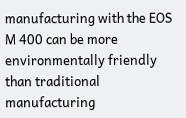manufacturing with the EOS M 400 can be more environmentally friendly than traditional manufacturing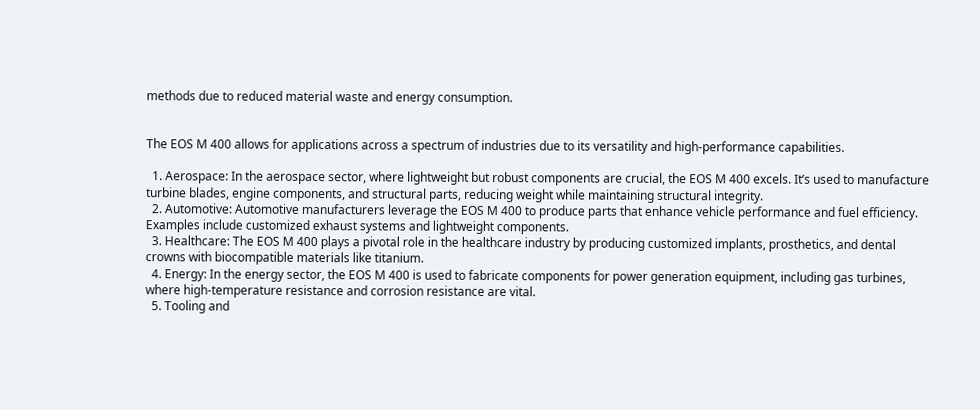methods due to reduced material waste and energy consumption.


The EOS M 400 allows for applications across a spectrum of industries due to its versatility and high-performance capabilities.

  1. Aerospace: In the aerospace sector, where lightweight but robust components are crucial, the EOS M 400 excels. It’s used to manufacture turbine blades, engine components, and structural parts, reducing weight while maintaining structural integrity.
  2. Automotive: Automotive manufacturers leverage the EOS M 400 to produce parts that enhance vehicle performance and fuel efficiency. Examples include customized exhaust systems and lightweight components.
  3. Healthcare: The EOS M 400 plays a pivotal role in the healthcare industry by producing customized implants, prosthetics, and dental crowns with biocompatible materials like titanium.
  4. Energy: In the energy sector, the EOS M 400 is used to fabricate components for power generation equipment, including gas turbines, where high-temperature resistance and corrosion resistance are vital.
  5. Tooling and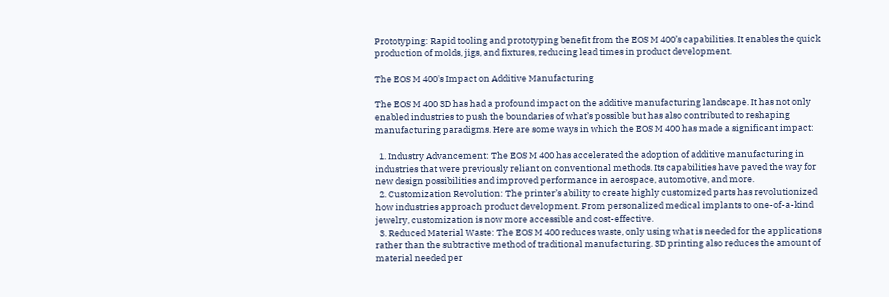Prototyping: Rapid tooling and prototyping benefit from the EOS M 400’s capabilities. It enables the quick production of molds, jigs, and fixtures, reducing lead times in product development.

The EOS M 400's Impact on Additive Manufacturing

The EOS M 400 3D has had a profound impact on the additive manufacturing landscape. It has not only enabled industries to push the boundaries of what’s possible but has also contributed to reshaping manufacturing paradigms. Here are some ways in which the EOS M 400 has made a significant impact:

  1. Industry Advancement: The EOS M 400 has accelerated the adoption of additive manufacturing in industries that were previously reliant on conventional methods. Its capabilities have paved the way for new design possibilities and improved performance in aerospace, automotive, and more.
  2. Customization Revolution: The printer’s ability to create highly customized parts has revolutionized how industries approach product development. From personalized medical implants to one-of-a-kind jewelry, customization is now more accessible and cost-effective.
  3. Reduced Material Waste: The EOS M 400 reduces waste, only using what is needed for the applications rather than the subtractive method of traditional manufacturing. 3D printing also reduces the amount of material needed per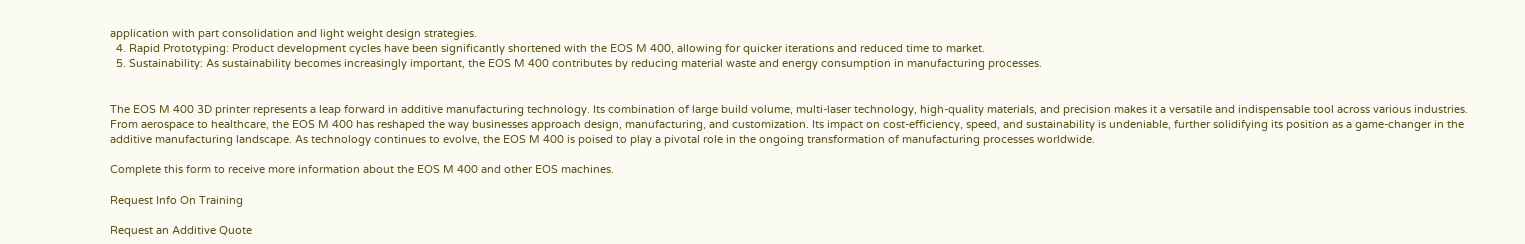application with part consolidation and light weight design strategies.
  4. Rapid Prototyping: Product development cycles have been significantly shortened with the EOS M 400, allowing for quicker iterations and reduced time to market.
  5. Sustainability: As sustainability becomes increasingly important, the EOS M 400 contributes by reducing material waste and energy consumption in manufacturing processes.


The EOS M 400 3D printer represents a leap forward in additive manufacturing technology. Its combination of large build volume, multi-laser technology, high-quality materials, and precision makes it a versatile and indispensable tool across various industries. From aerospace to healthcare, the EOS M 400 has reshaped the way businesses approach design, manufacturing, and customization. Its impact on cost-efficiency, speed, and sustainability is undeniable, further solidifying its position as a game-changer in the additive manufacturing landscape. As technology continues to evolve, the EOS M 400 is poised to play a pivotal role in the ongoing transformation of manufacturing processes worldwide.

Complete this form to receive more information about the EOS M 400 and other EOS machines.

Request Info On Training

Request an Additive Quote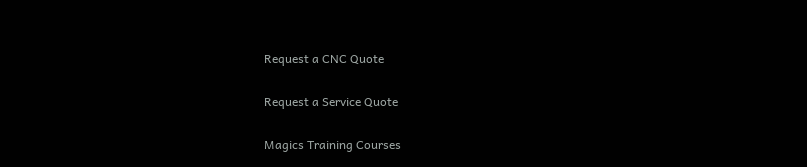Request a CNC Quote

Request a Service Quote

Magics Training Courses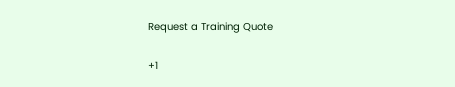Request a Training Quote


+1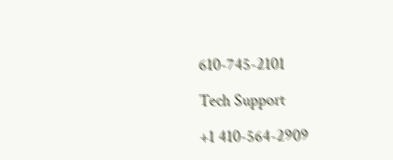610-745-2101

Tech Support

+1 410-564-2909